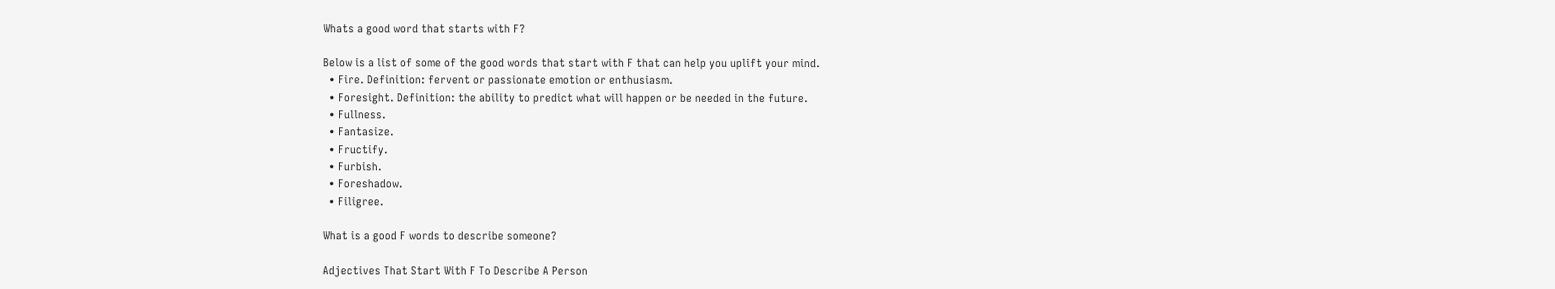Whats a good word that starts with F?

Below is a list of some of the good words that start with F that can help you uplift your mind.
  • Fire. Definition: fervent or passionate emotion or enthusiasm.
  • Foresight. Definition: the ability to predict what will happen or be needed in the future.
  • Fullness.
  • Fantasize.
  • Fructify.
  • Furbish.
  • Foreshadow.
  • Filigree.

What is a good F words to describe someone?

Adjectives That Start With F To Describe A Person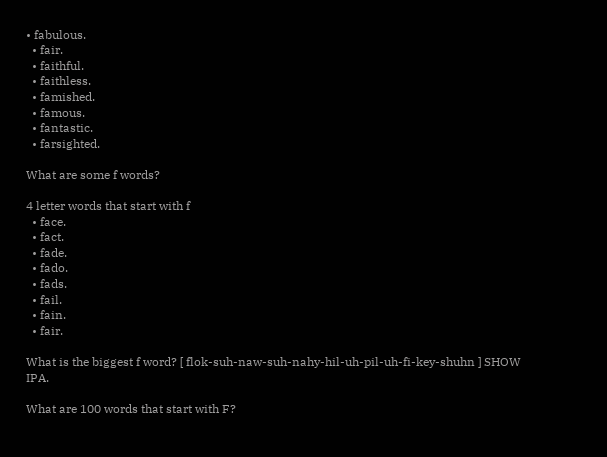• fabulous.
  • fair.
  • faithful.
  • faithless.
  • famished.
  • famous.
  • fantastic.
  • farsighted.

What are some f words?

4 letter words that start with f
  • face.
  • fact.
  • fade.
  • fado.
  • fads.
  • fail.
  • fain.
  • fair.

What is the biggest f word? [ flok-suh-naw-suh-nahy-hil-uh-pil-uh-fi-key-shuhn ] SHOW IPA.

What are 100 words that start with F?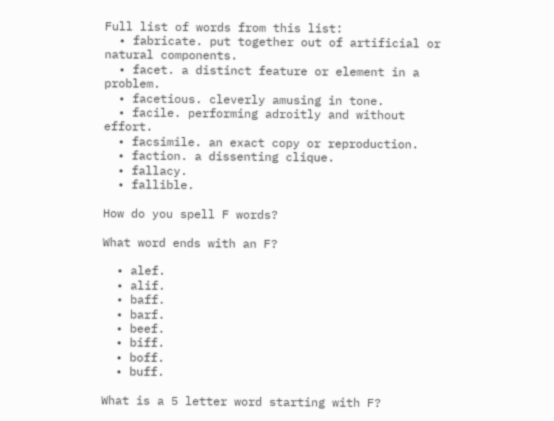Full list of words from this list:
  • fabricate. put together out of artificial or natural components.
  • facet. a distinct feature or element in a problem.
  • facetious. cleverly amusing in tone.
  • facile. performing adroitly and without effort.
  • facsimile. an exact copy or reproduction.
  • faction. a dissenting clique.
  • fallacy.
  • fallible.

How do you spell F words?

What word ends with an F?

  • alef.
  • alif.
  • baff.
  • barf.
  • beef.
  • biff.
  • boff.
  • buff.

What is a 5 letter word starting with F?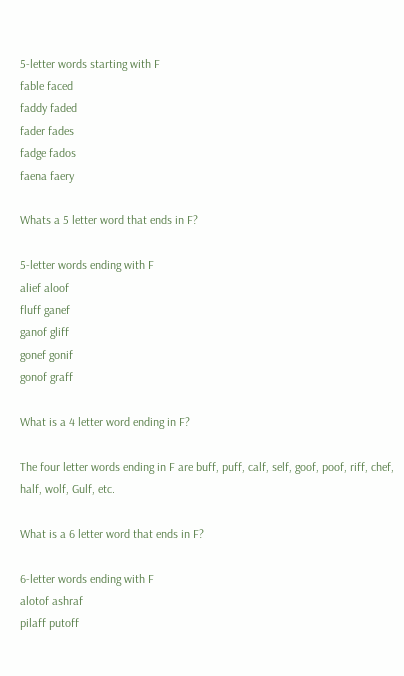5-letter words starting with F
fable faced
faddy faded
fader fades
fadge fados
faena faery

Whats a 5 letter word that ends in F?

5-letter words ending with F
alief aloof
fluff ganef
ganof gliff
gonef gonif
gonof graff

What is a 4 letter word ending in F?

The four letter words ending in F are buff, puff, calf, self, goof, poof, riff, chef, half, wolf, Gulf, etc.

What is a 6 letter word that ends in F?

6-letter words ending with F
alotof ashraf
pilaff putoff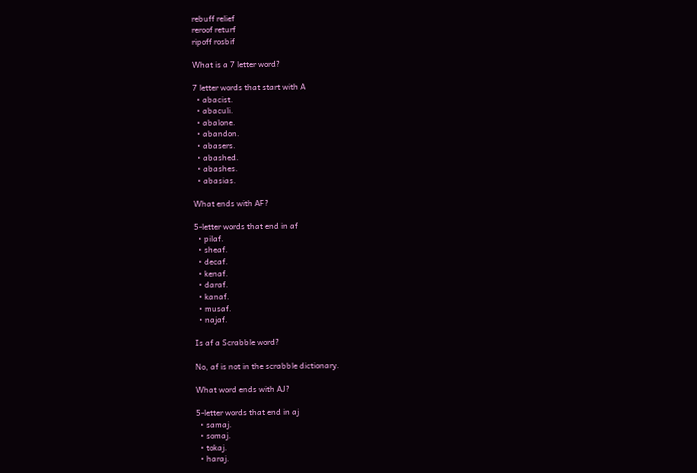rebuff relief
reroof returf
ripoff rosbif

What is a 7 letter word?

7 letter words that start with A
  • abacist.
  • abaculi.
  • abalone.
  • abandon.
  • abasers.
  • abashed.
  • abashes.
  • abasias.

What ends with AF?

5-letter words that end in af
  • pilaf.
  • sheaf.
  • decaf.
  • kenaf.
  • daraf.
  • kanaf.
  • musaf.
  • najaf.

Is af a Scrabble word?

No, af is not in the scrabble dictionary.

What word ends with AJ?

5-letter words that end in aj
  • samaj.
  • somaj.
  • tokaj.
  • haraj.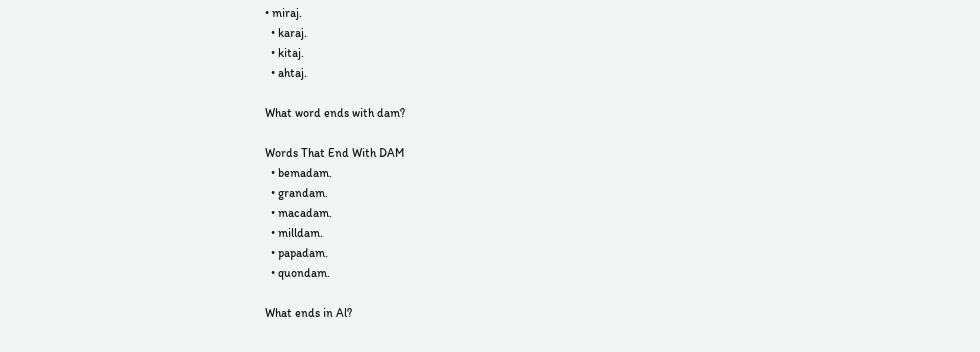• miraj.
  • karaj.
  • kitaj.
  • ahtaj.

What word ends with dam?

Words That End With DAM
  • bemadam.
  • grandam.
  • macadam.
  • milldam.
  • papadam.
  • quondam.

What ends in Al?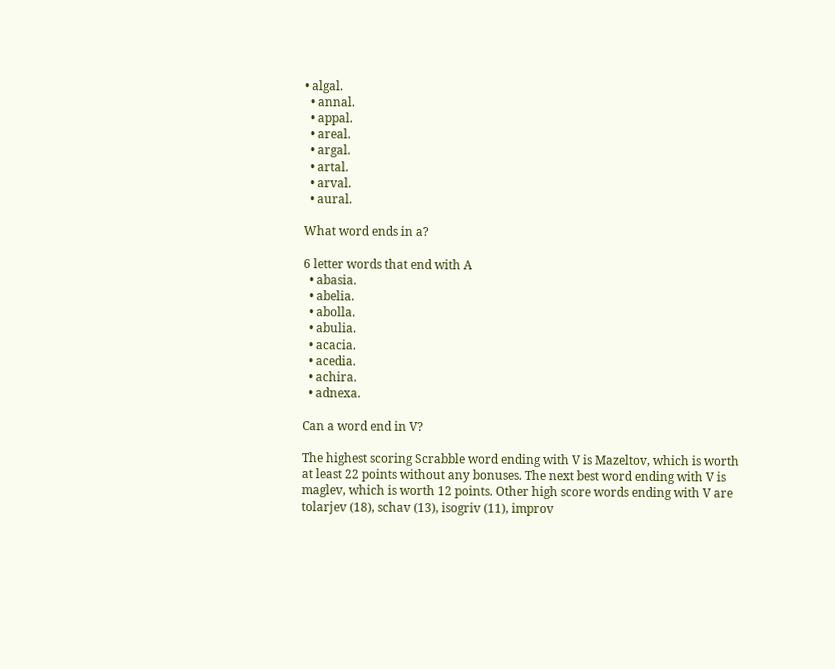• algal.
  • annal.
  • appal.
  • areal.
  • argal.
  • artal.
  • arval.
  • aural.

What word ends in a?

6 letter words that end with A
  • abasia.
  • abelia.
  • abolla.
  • abulia.
  • acacia.
  • acedia.
  • achira.
  • adnexa.

Can a word end in V?

The highest scoring Scrabble word ending with V is Mazeltov, which is worth at least 22 points without any bonuses. The next best word ending with V is maglev, which is worth 12 points. Other high score words ending with V are tolarjev (18), schav (13), isogriv (11), improv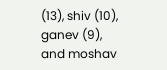(13), shiv (10), ganev (9), and moshav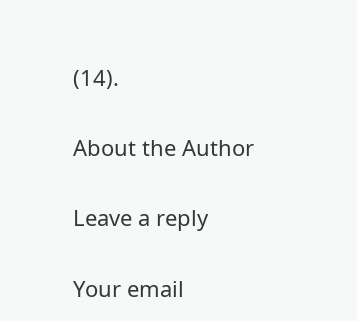(14).

About the Author

Leave a reply

Your email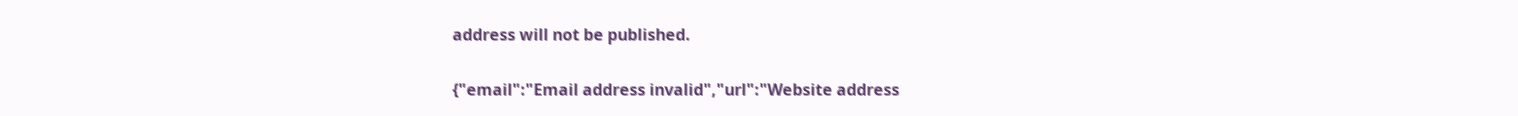address will not be published.

{"email":"Email address invalid","url":"Website address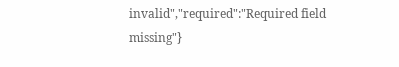invalid","required":"Required field missing"}